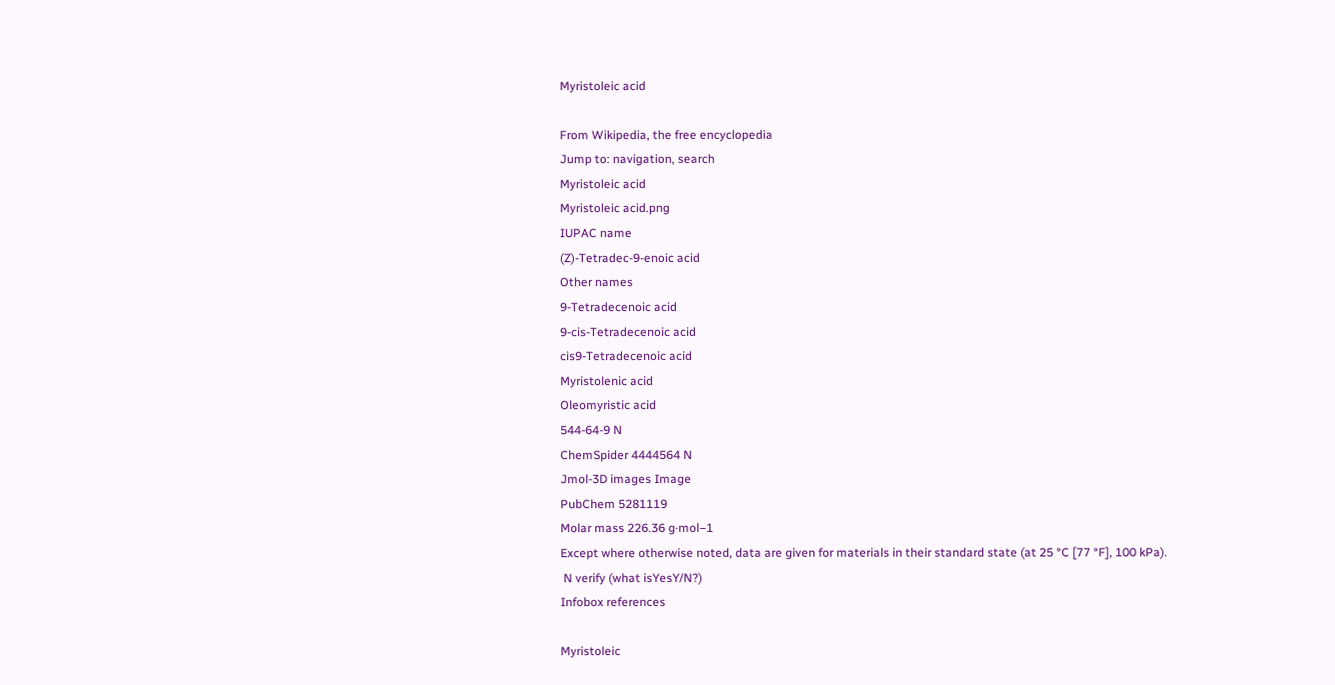Myristoleic acid

From Wikipedia, the free encyclopedia
Jump to: navigation, search
Myristoleic acid
Myristoleic acid.png
IUPAC name
(Z)-Tetradec-9-enoic acid
Other names
9-Tetradecenoic acid
9-cis-Tetradecenoic acid
cis9-Tetradecenoic acid
Myristolenic acid
Oleomyristic acid
544-64-9 N
ChemSpider 4444564 N
Jmol-3D images Image
PubChem 5281119
Molar mass 226.36 g·mol−1
Except where otherwise noted, data are given for materials in their standard state (at 25 °C [77 °F], 100 kPa).
 N verify (what isYesY/N?)
Infobox references

Myristoleic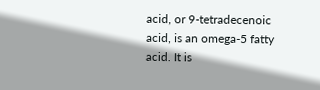acid, or 9-tetradecenoic acid, is an omega-5 fatty acid. It is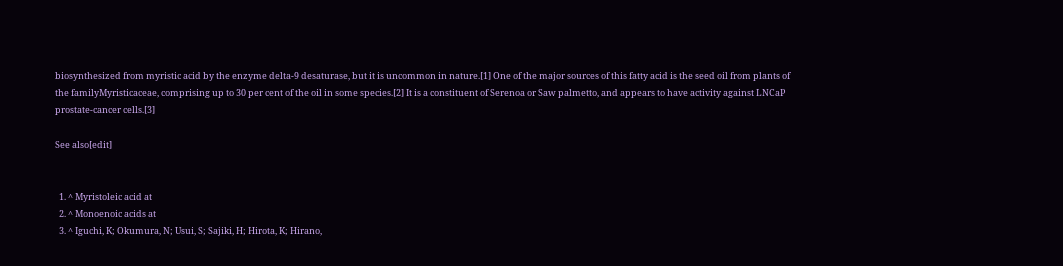biosynthesized from myristic acid by the enzyme delta-9 desaturase, but it is uncommon in nature.[1] One of the major sources of this fatty acid is the seed oil from plants of the familyMyristicaceae, comprising up to 30 per cent of the oil in some species.[2] It is a constituent of Serenoa or Saw palmetto, and appears to have activity against LNCaP prostate-cancer cells.[3]

See also[edit]


  1. ^ Myristoleic acid at
  2. ^ Monoenoic acids at
  3. ^ Iguchi, K; Okumura, N; Usui, S; Sajiki, H; Hirota, K; Hirano,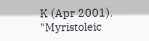K (Apr 2001). "Myristoleic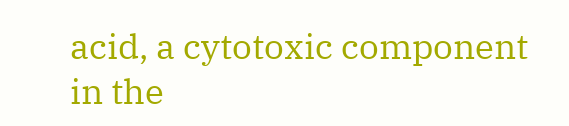acid, a cytotoxic component in the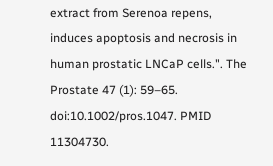extract from Serenoa repens, induces apoptosis and necrosis in human prostatic LNCaP cells.". The Prostate 47 (1): 59–65. doi:10.1002/pros.1047. PMID 11304730.